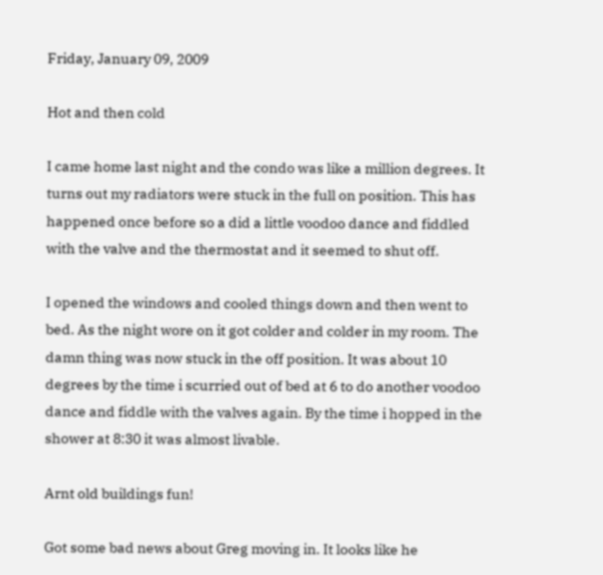Friday, January 09, 2009

Hot and then cold

I came home last night and the condo was like a million degrees. It turns out my radiators were stuck in the full on position. This has happened once before so a did a little voodoo dance and fiddled with the valve and the thermostat and it seemed to shut off.

I opened the windows and cooled things down and then went to bed. As the night wore on it got colder and colder in my room. The damn thing was now stuck in the off position. It was about 10 degrees by the time i scurried out of bed at 6 to do another voodoo dance and fiddle with the valves again. By the time i hopped in the shower at 8:30 it was almost livable.

Arnt old buildings fun!

Got some bad news about Greg moving in. It looks like he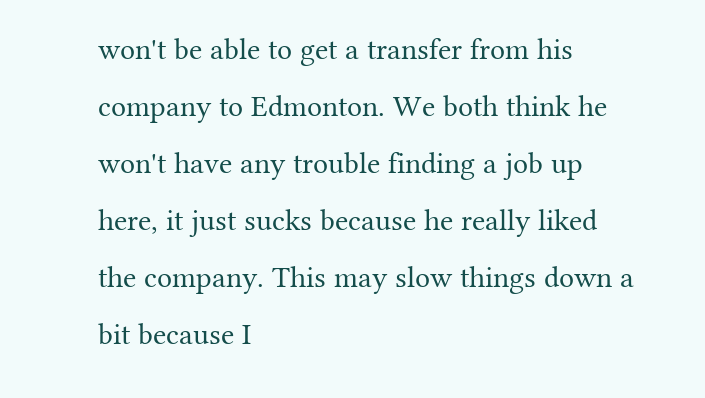won't be able to get a transfer from his company to Edmonton. We both think he won't have any trouble finding a job up here, it just sucks because he really liked the company. This may slow things down a bit because I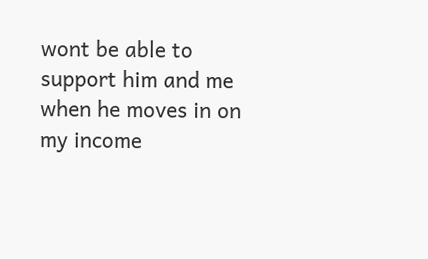wont be able to support him and me when he moves in on my income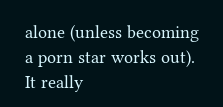alone (unless becoming a porn star works out). It really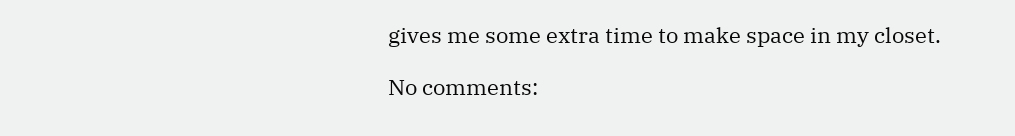gives me some extra time to make space in my closet.

No comments: